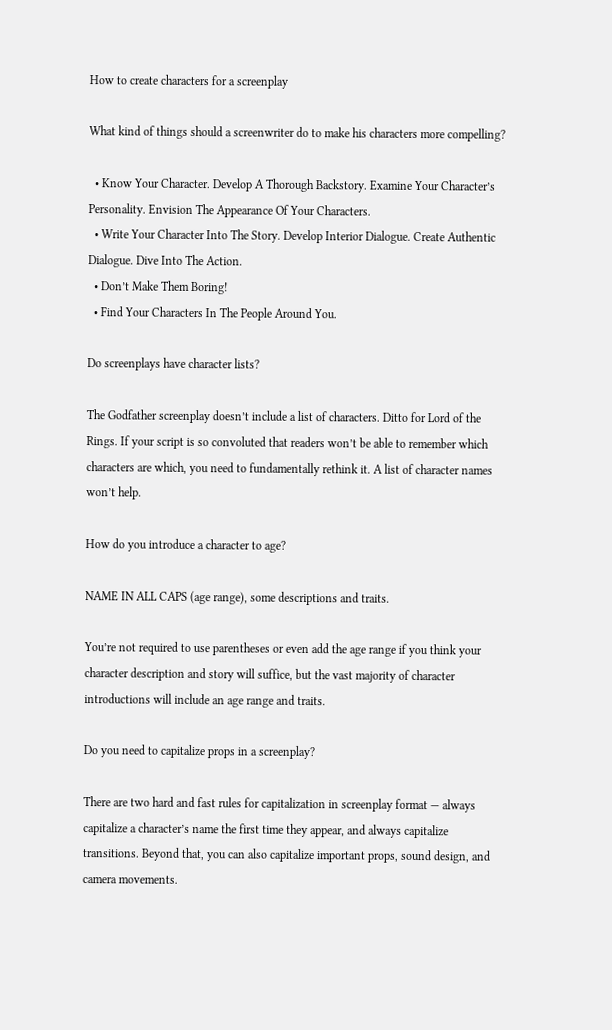How to create characters for a screenplay

What kind of things should a screenwriter do to make his characters more compelling?

  • Know Your Character. Develop A Thorough Backstory. Examine Your Character’s Personality. Envision The Appearance Of Your Characters.
  • Write Your Character Into The Story. Develop Interior Dialogue. Create Authentic Dialogue. Dive Into The Action.
  • Don’t Make Them Boring!
  • Find Your Characters In The People Around You.

Do screenplays have character lists?

The Godfather screenplay doesn’t include a list of characters. Ditto for Lord of the Rings. If your script is so convoluted that readers won’t be able to remember which characters are which, you need to fundamentally rethink it. A list of character names won’t help.

How do you introduce a character to age?

NAME IN ALL CAPS (age range), some descriptions and traits.

You’re not required to use parentheses or even add the age range if you think your character description and story will suffice, but the vast majority of character introductions will include an age range and traits.

Do you need to capitalize props in a screenplay?

There are two hard and fast rules for capitalization in screenplay format — always capitalize a character’s name the first time they appear, and always capitalize transitions. Beyond that, you can also capitalize important props, sound design, and camera movements.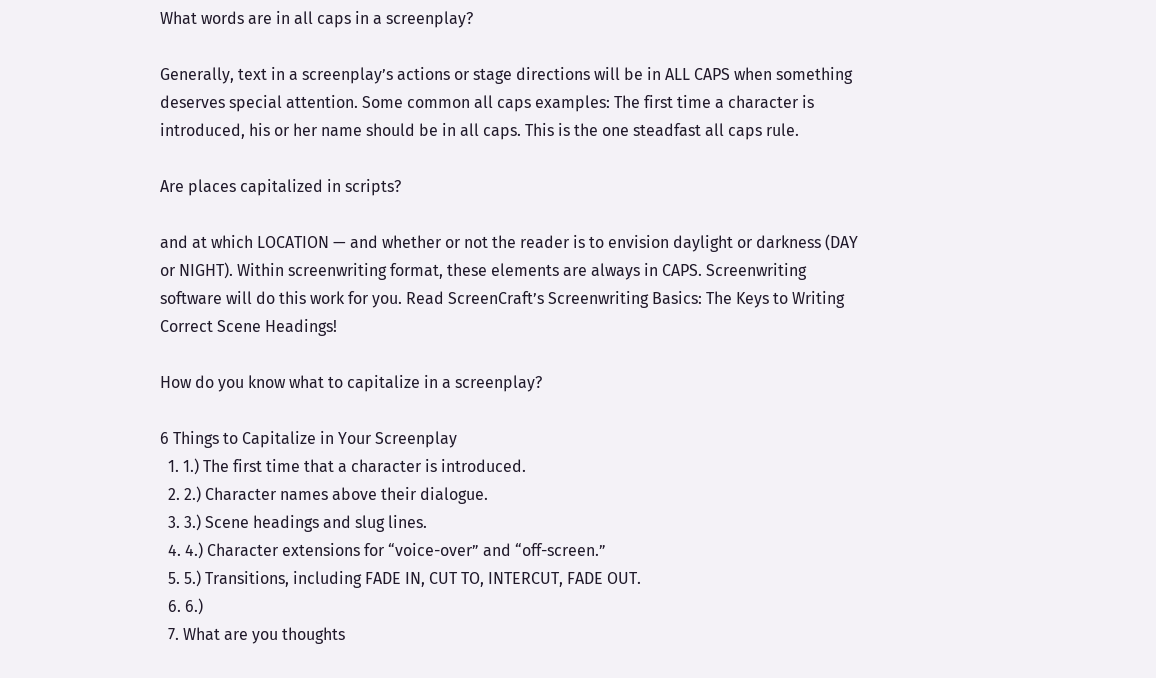What words are in all caps in a screenplay?

Generally, text in a screenplay’s actions or stage directions will be in ALL CAPS when something deserves special attention. Some common all caps examples: The first time a character is introduced, his or her name should be in all caps. This is the one steadfast all caps rule.

Are places capitalized in scripts?

and at which LOCATION — and whether or not the reader is to envision daylight or darkness (DAY or NIGHT). Within screenwriting format, these elements are always in CAPS. Screenwriting software will do this work for you. Read ScreenCraft’s Screenwriting Basics: The Keys to Writing Correct Scene Headings!

How do you know what to capitalize in a screenplay?

6 Things to Capitalize in Your Screenplay
  1. 1.) The first time that a character is introduced.
  2. 2.) Character names above their dialogue.
  3. 3.) Scene headings and slug lines.
  4. 4.) Character extensions for “voice-over” and “off-screen.”
  5. 5.) Transitions, including FADE IN, CUT TO, INTERCUT, FADE OUT.
  6. 6.)
  7. What are you thoughts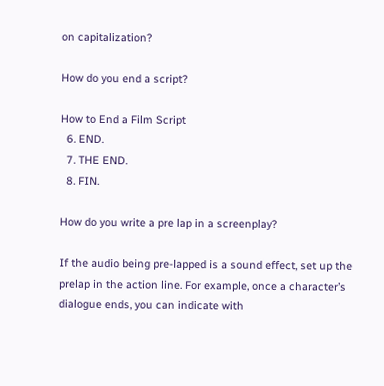on capitalization?

How do you end a script?

How to End a Film Script
  6. END.
  7. THE END.
  8. FIN.

How do you write a pre lap in a screenplay?

If the audio being pre-lapped is a sound effect, set up the prelap in the action line. For example, once a character’s dialogue ends, you can indicate with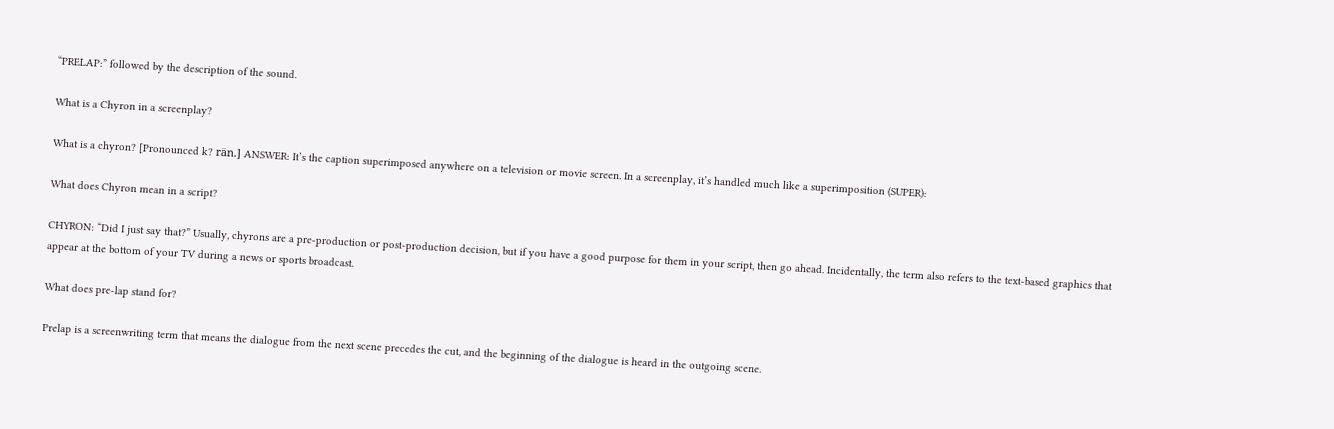“PRELAP:” followed by the description of the sound.

What is a Chyron in a screenplay?

What is a chyron? [Pronounced k? rän.] ANSWER: It’s the caption superimposed anywhere on a television or movie screen. In a screenplay, it’s handled much like a superimposition (SUPER):

What does Chyron mean in a script?

CHYRON: “Did I just say that?” Usually, chyrons are a pre-production or post-production decision, but if you have a good purpose for them in your script, then go ahead. Incidentally, the term also refers to the text-based graphics that appear at the bottom of your TV during a news or sports broadcast.

What does pre-lap stand for?

Prelap is a screenwriting term that means the dialogue from the next scene precedes the cut, and the beginning of the dialogue is heard in the outgoing scene.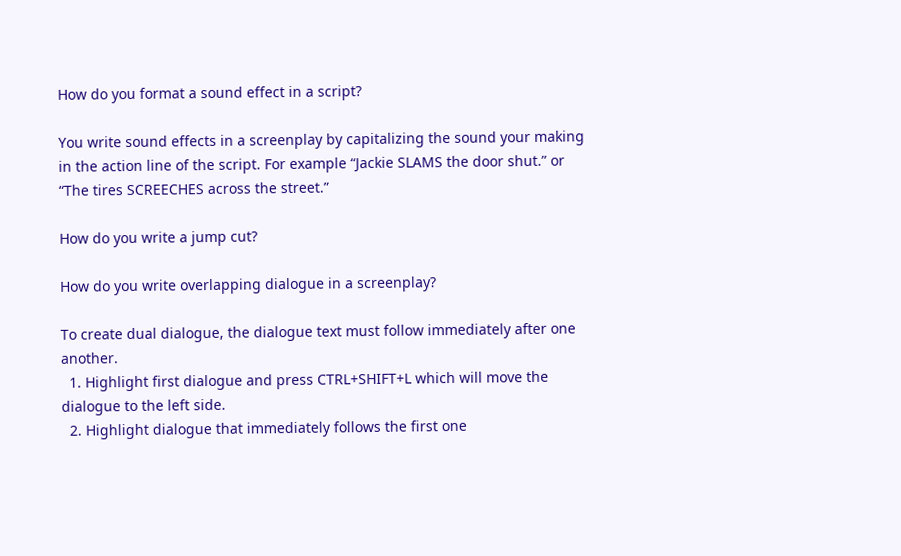How do you format a sound effect in a script?

You write sound effects in a screenplay by capitalizing the sound your making in the action line of the script. For example “Jackie SLAMS the door shut.” or “The tires SCREECHES across the street.”

How do you write a jump cut?

How do you write overlapping dialogue in a screenplay?

To create dual dialogue, the dialogue text must follow immediately after one another.
  1. Highlight first dialogue and press CTRL+SHIFT+L which will move the dialogue to the left side.
  2. Highlight dialogue that immediately follows the first one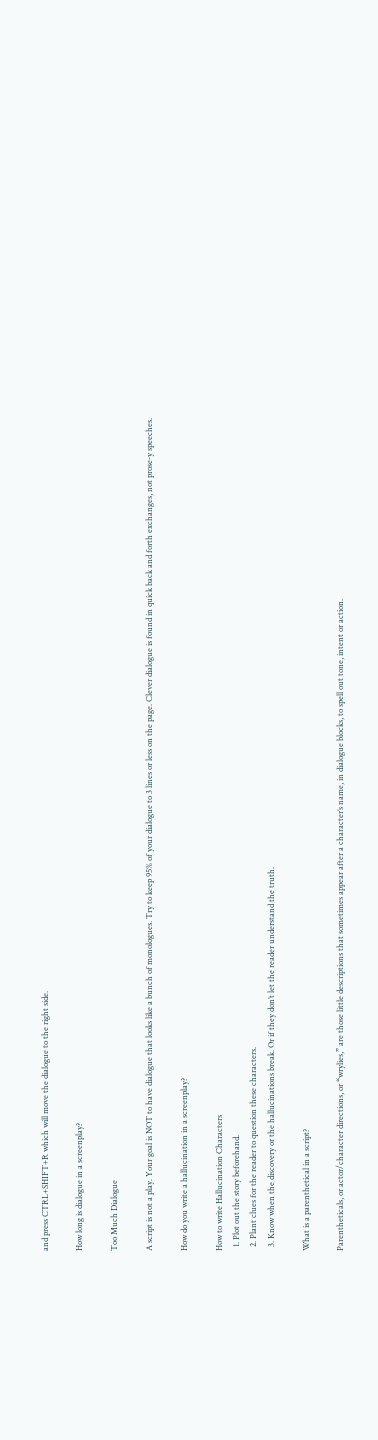and press CTRL+SHIFT+R which will move the dialogue to the right side.

How long is dialogue in a screenplay?

Too Much Dialogue

A script is not a play. Your goal is NOT to have dialogue that looks like a bunch of monologues. Try to keep 95% of your dialogue to 3 lines or less on the page. Clever dialogue is found in quick back and forth exchanges, not prose-y speeches.

How do you write a hallucination in a screenplay?

How to write Hallucination Characters
  1. Plot out the story beforehand.
  2. Plant clues for the reader to question these characters.
  3. Know when the discovery or the hallucinations break. Or if they don’t let the reader understand the truth.

What is a parenthetical in a script?

Parentheticals, or actor/character directions, or “wrylies,” are those little descriptions that sometimes appear after a character’s name, in dialogue blocks, to spell out tone, intent or action.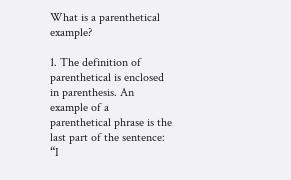What is a parenthetical example?

1. The definition of parenthetical is enclosed in parenthesis. An example of a parenthetical phrase is the last part of the sentence: “I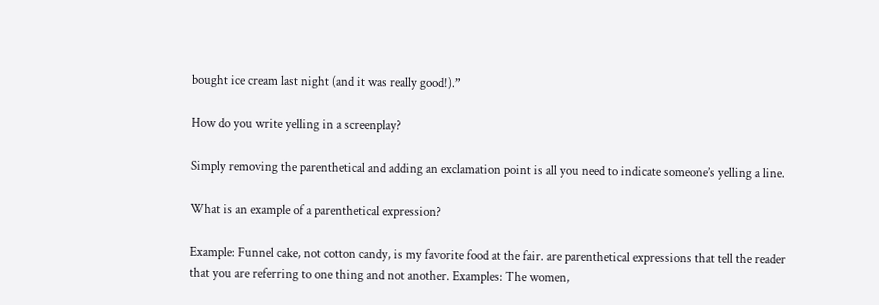bought ice cream last night (and it was really good!).”

How do you write yelling in a screenplay?

Simply removing the parenthetical and adding an exclamation point is all you need to indicate someone’s yelling a line.

What is an example of a parenthetical expression?

Example: Funnel cake, not cotton candy, is my favorite food at the fair. are parenthetical expressions that tell the reader that you are referring to one thing and not another. Examples: The women,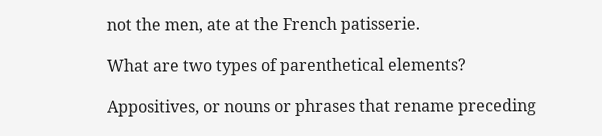not the men, ate at the French patisserie.

What are two types of parenthetical elements?

Appositives, or nouns or phrases that rename preceding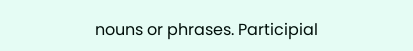nouns or phrases. Participial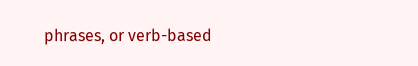phrases, or verb-based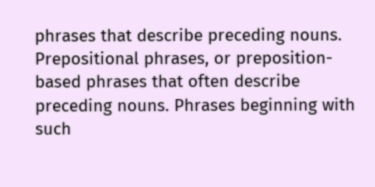phrases that describe preceding nouns. Prepositional phrases, or preposition-based phrases that often describe preceding nouns. Phrases beginning with such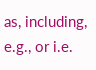as, including, e.g., or i.e.